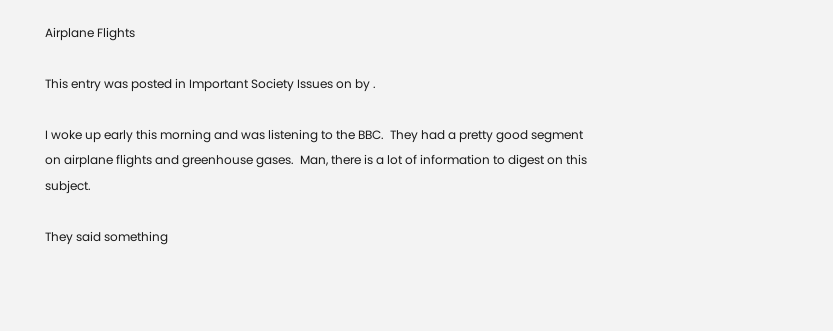Airplane Flights

This entry was posted in Important Society Issues on by .

I woke up early this morning and was listening to the BBC.  They had a pretty good segment on airplane flights and greenhouse gases.  Man, there is a lot of information to digest on this subject.

They said something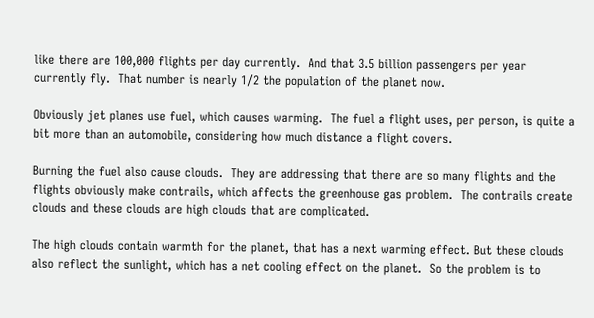like there are 100,000 flights per day currently.  And that 3.5 billion passengers per year currently fly.  That number is nearly 1/2 the population of the planet now.

Obviously jet planes use fuel, which causes warming.  The fuel a flight uses, per person, is quite a bit more than an automobile, considering how much distance a flight covers.

Burning the fuel also cause clouds.  They are addressing that there are so many flights and the flights obviously make contrails, which affects the greenhouse gas problem.  The contrails create clouds and these clouds are high clouds that are complicated.

The high clouds contain warmth for the planet, that has a next warming effect. But these clouds also reflect the sunlight, which has a net cooling effect on the planet.  So the problem is to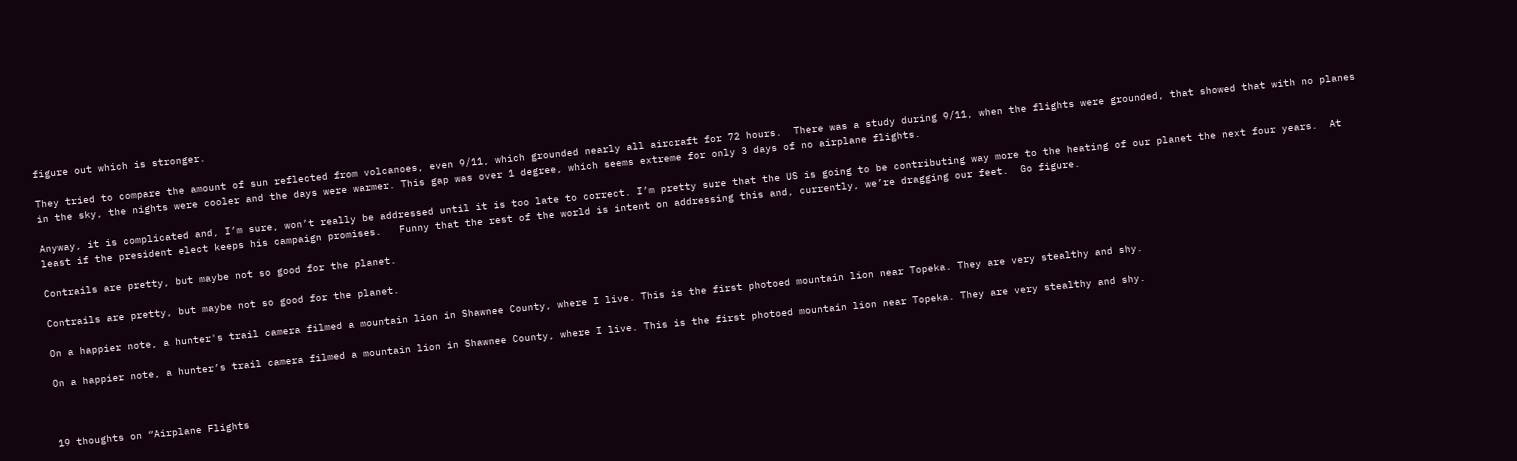figure out which is stronger.

They tried to compare the amount of sun reflected from volcanoes, even 9/11, which grounded nearly all aircraft for 72 hours.  There was a study during 9/11, when the flights were grounded, that showed that with no planes in the sky, the nights were cooler and the days were warmer. This gap was over 1 degree, which seems extreme for only 3 days of no airplane flights.

Anyway, it is complicated and, I’m sure, won’t really be addressed until it is too late to correct. I’m pretty sure that the US is going to be contributing way more to the heating of our planet the next four years.  At least if the president elect keeps his campaign promises.   Funny that the rest of the world is intent on addressing this and, currently, we’re dragging our feet.  Go figure.

Contrails are pretty, but maybe not so good for the planet.

Contrails are pretty, but maybe not so good for the planet.

On a happier note, a hunter's trail camera filmed a mountain lion in Shawnee County, where I live. This is the first photoed mountain lion near Topeka. They are very stealthy and shy.

On a happier note, a hunter’s trail camera filmed a mountain lion in Shawnee County, where I live. This is the first photoed mountain lion near Topeka. They are very stealthy and shy.



19 thoughts on “Airplane Flights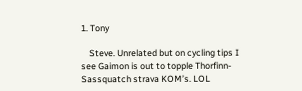1. Tony

    Steve. Unrelated but on cycling tips I see Gaimon is out to topple Thorfinn-Sassquatch strava KOM’s. LOL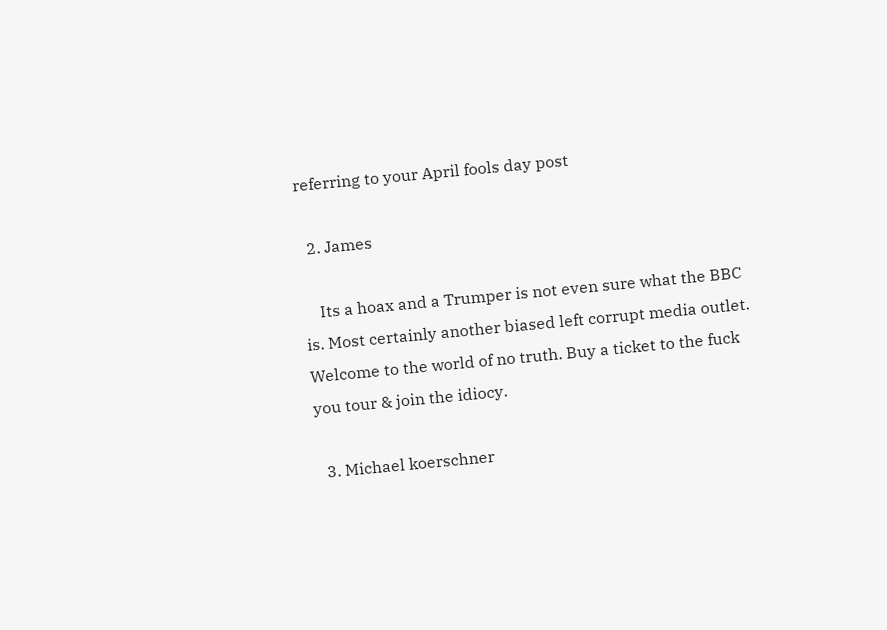referring to your April fools day post

  2. James

    Its a hoax and a Trumper is not even sure what the BBC is. Most certainly another biased left corrupt media outlet. Welcome to the world of no truth. Buy a ticket to the fuck you tour & join the idiocy.

  3. Michael koerschner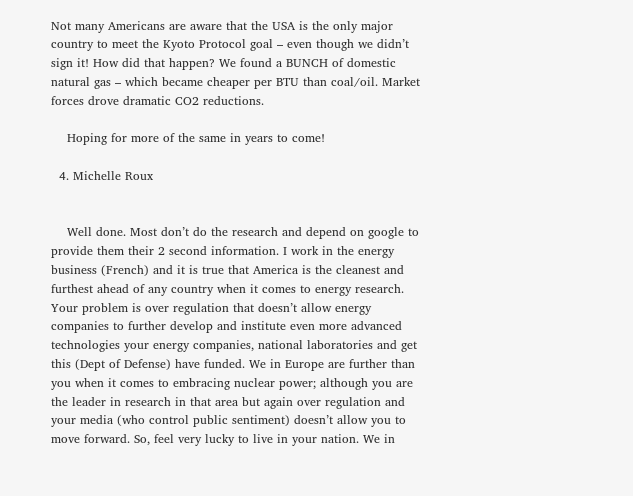Not many Americans are aware that the USA is the only major country to meet the Kyoto Protocol goal – even though we didn’t sign it! How did that happen? We found a BUNCH of domestic natural gas – which became cheaper per BTU than coal/oil. Market forces drove dramatic CO2 reductions.

    Hoping for more of the same in years to come!

  4. Michelle Roux


    Well done. Most don’t do the research and depend on google to provide them their 2 second information. I work in the energy business (French) and it is true that America is the cleanest and furthest ahead of any country when it comes to energy research. Your problem is over regulation that doesn’t allow energy companies to further develop and institute even more advanced technologies your energy companies, national laboratories and get this (Dept of Defense) have funded. We in Europe are further than you when it comes to embracing nuclear power; although you are the leader in research in that area but again over regulation and your media (who control public sentiment) doesn’t allow you to move forward. So, feel very lucky to live in your nation. We in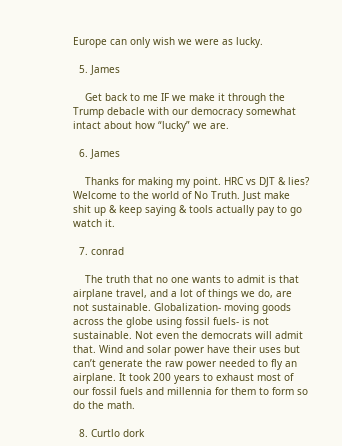Europe can only wish we were as lucky.

  5. James

    Get back to me IF we make it through the Trump debacle with our democracy somewhat intact about how “lucky” we are.

  6. James

    Thanks for making my point. HRC vs DJT & lies? Welcome to the world of No Truth. Just make shit up & keep saying & tools actually pay to go watch it.

  7. conrad

    The truth that no one wants to admit is that airplane travel, and a lot of things we do, are not sustainable. Globalization- moving goods across the globe using fossil fuels- is not sustainable. Not even the democrats will admit that. Wind and solar power have their uses but can’t generate the raw power needed to fly an airplane. It took 200 years to exhaust most of our fossil fuels and millennia for them to form so do the math.

  8. Curtlo dork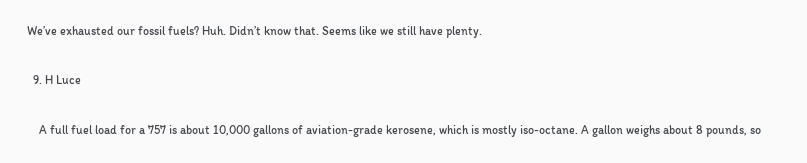We’ve exhausted our fossil fuels? Huh. Didn’t know that. Seems like we still have plenty.

  9. H Luce

    A full fuel load for a 757 is about 10,000 gallons of aviation-grade kerosene, which is mostly iso-octane. A gallon weighs about 8 pounds, so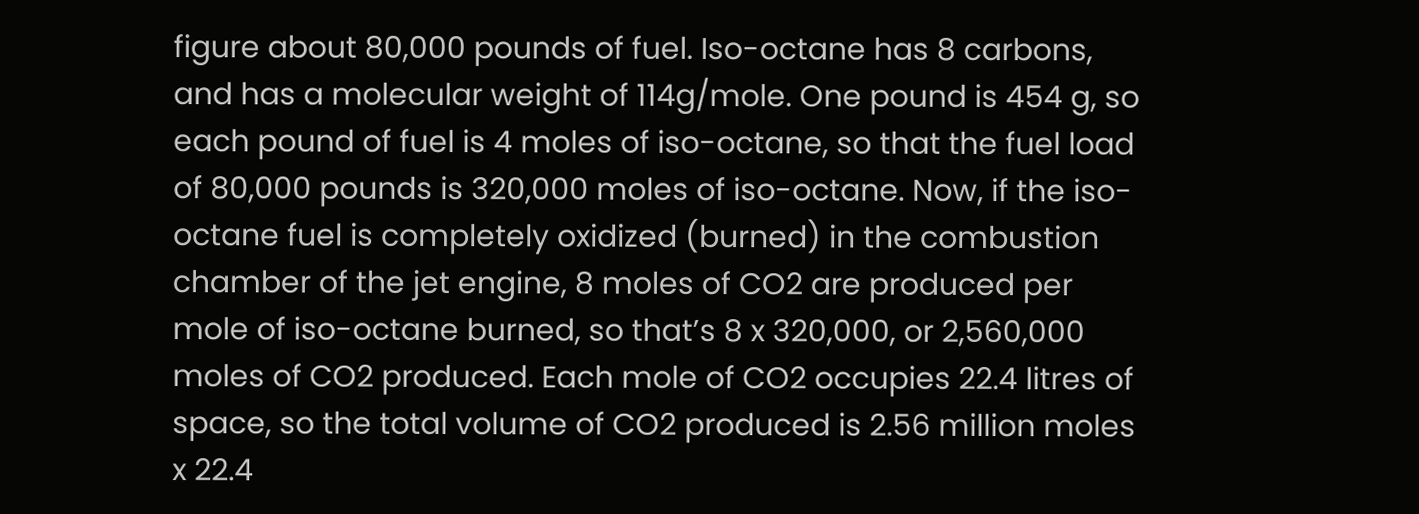figure about 80,000 pounds of fuel. Iso-octane has 8 carbons, and has a molecular weight of 114g/mole. One pound is 454 g, so each pound of fuel is 4 moles of iso-octane, so that the fuel load of 80,000 pounds is 320,000 moles of iso-octane. Now, if the iso-octane fuel is completely oxidized (burned) in the combustion chamber of the jet engine, 8 moles of CO2 are produced per mole of iso-octane burned, so that’s 8 x 320,000, or 2,560,000 moles of CO2 produced. Each mole of CO2 occupies 22.4 litres of space, so the total volume of CO2 produced is 2.56 million moles x 22.4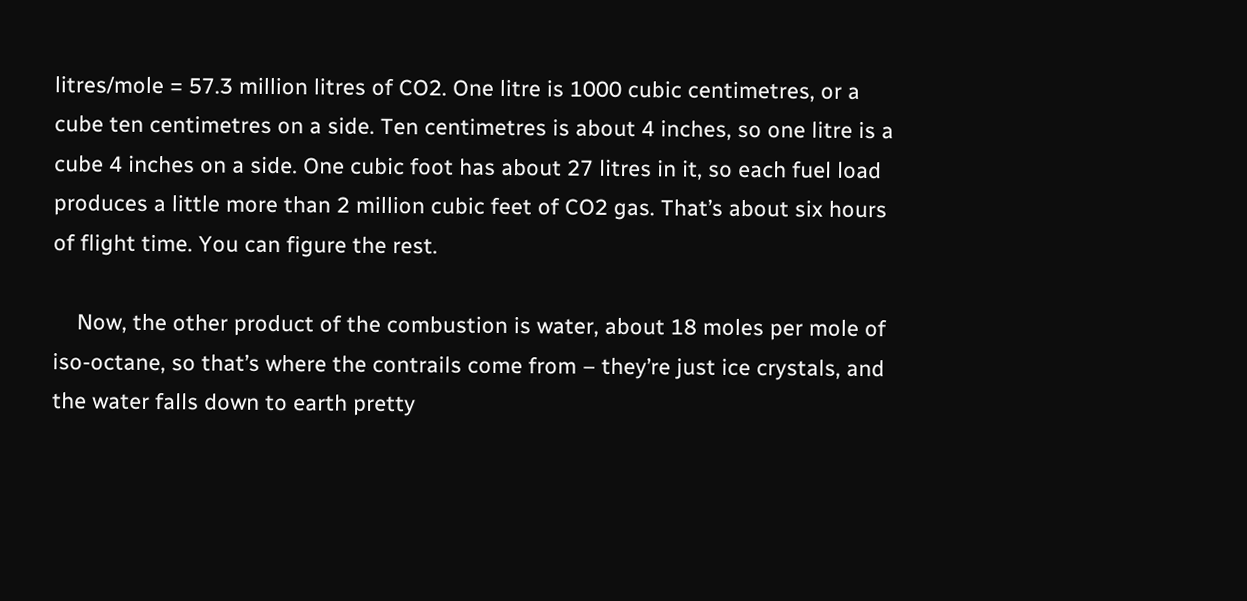litres/mole = 57.3 million litres of CO2. One litre is 1000 cubic centimetres, or a cube ten centimetres on a side. Ten centimetres is about 4 inches, so one litre is a cube 4 inches on a side. One cubic foot has about 27 litres in it, so each fuel load produces a little more than 2 million cubic feet of CO2 gas. That’s about six hours of flight time. You can figure the rest.

    Now, the other product of the combustion is water, about 18 moles per mole of iso-octane, so that’s where the contrails come from – they’re just ice crystals, and the water falls down to earth pretty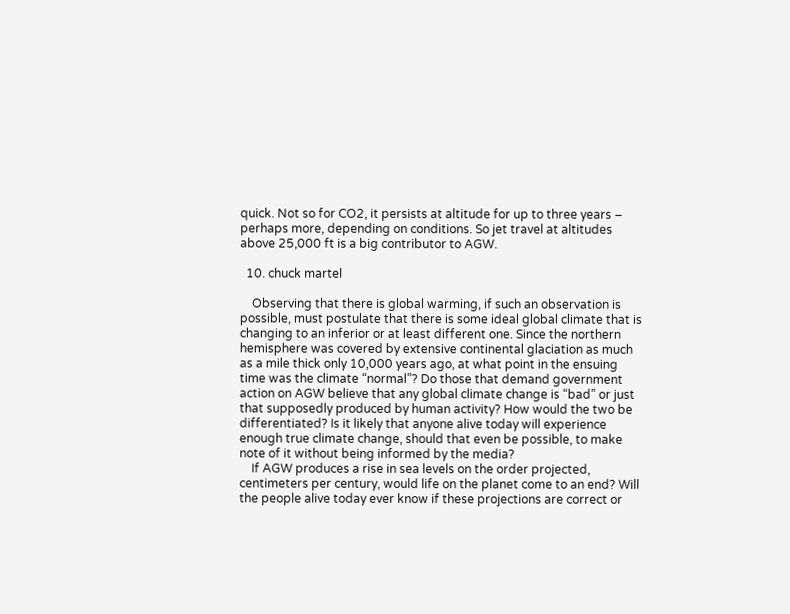quick. Not so for CO2, it persists at altitude for up to three years – perhaps more, depending on conditions. So jet travel at altitudes above 25,000 ft is a big contributor to AGW.

  10. chuck martel

    Observing that there is global warming, if such an observation is possible, must postulate that there is some ideal global climate that is changing to an inferior or at least different one. Since the northern hemisphere was covered by extensive continental glaciation as much as a mile thick only 10,000 years ago, at what point in the ensuing time was the climate “normal”? Do those that demand government action on AGW believe that any global climate change is “bad” or just that supposedly produced by human activity? How would the two be differentiated? Is it likely that anyone alive today will experience enough true climate change, should that even be possible, to make note of it without being informed by the media?
    If AGW produces a rise in sea levels on the order projected, centimeters per century, would life on the planet come to an end? Will the people alive today ever know if these projections are correct or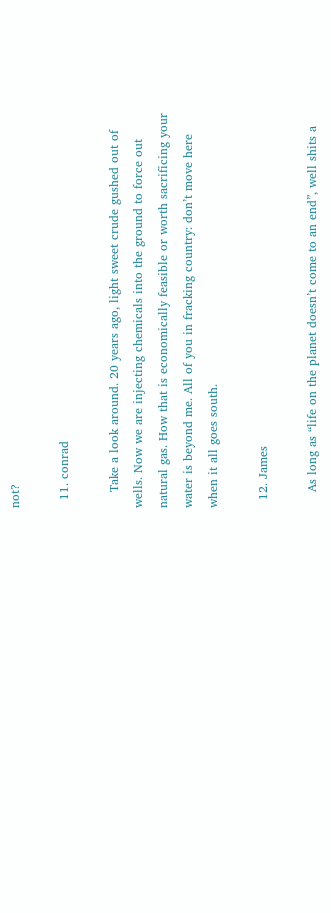not?

  11. conrad

    Take a look around. 20 years ago, light sweet crude gushed out of wells. Now we are injecting chemicals into the ground to force out natural gas. How that is economically feasible or worth sacrificing your water is beyond me. All of you in fracking country: don’t move here when it all goes south.

  12. James

    As long as “life on the planet doesn’t come to an end”, well shits a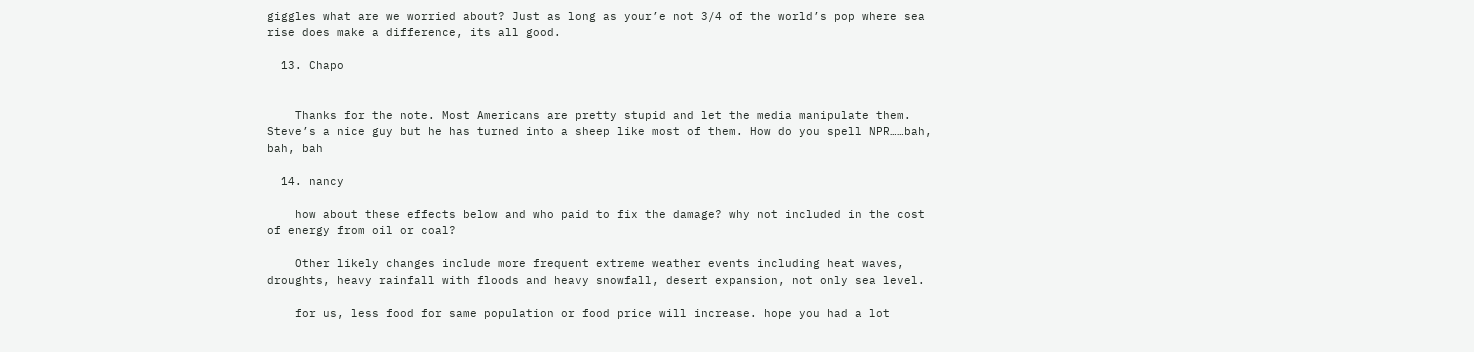giggles what are we worried about? Just as long as your’e not 3/4 of the world’s pop where sea rise does make a difference, its all good.

  13. Chapo


    Thanks for the note. Most Americans are pretty stupid and let the media manipulate them. Steve’s a nice guy but he has turned into a sheep like most of them. How do you spell NPR……bah, bah, bah

  14. nancy

    how about these effects below and who paid to fix the damage? why not included in the cost of energy from oil or coal?

    Other likely changes include more frequent extreme weather events including heat waves, droughts, heavy rainfall with floods and heavy snowfall, desert expansion, not only sea level.

    for us, less food for same population or food price will increase. hope you had a lot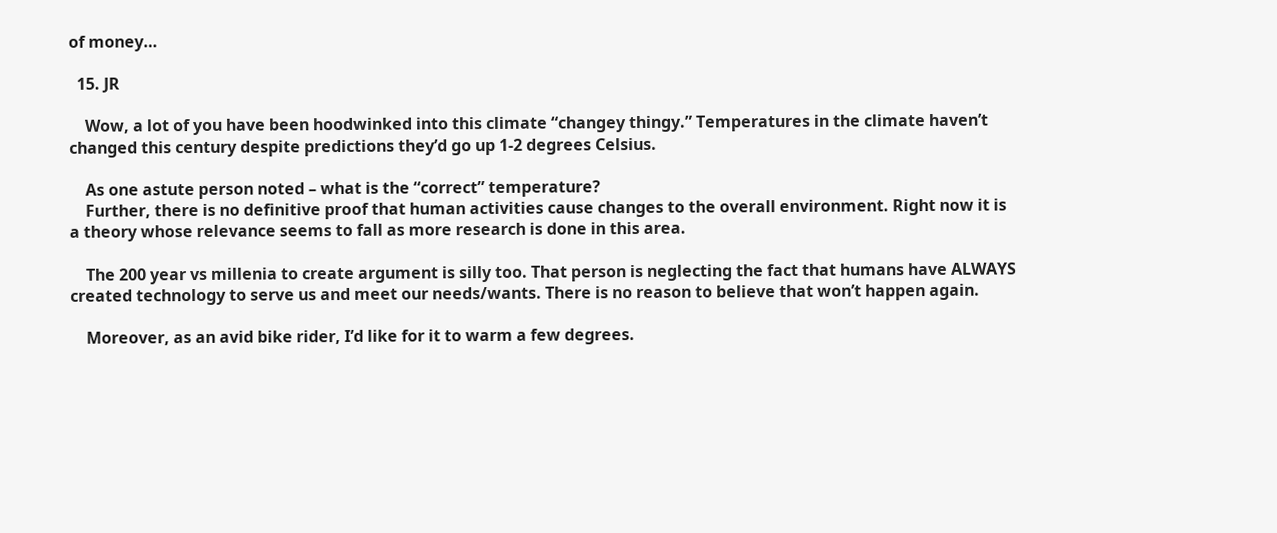of money…

  15. JR

    Wow, a lot of you have been hoodwinked into this climate “changey thingy.” Temperatures in the climate haven’t changed this century despite predictions they’d go up 1-2 degrees Celsius.

    As one astute person noted – what is the “correct” temperature?
    Further, there is no definitive proof that human activities cause changes to the overall environment. Right now it is a theory whose relevance seems to fall as more research is done in this area.

    The 200 year vs millenia to create argument is silly too. That person is neglecting the fact that humans have ALWAYS created technology to serve us and meet our needs/wants. There is no reason to believe that won’t happen again.

    Moreover, as an avid bike rider, I’d like for it to warm a few degrees.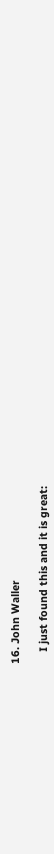16. John Waller

    I just found this and it is great: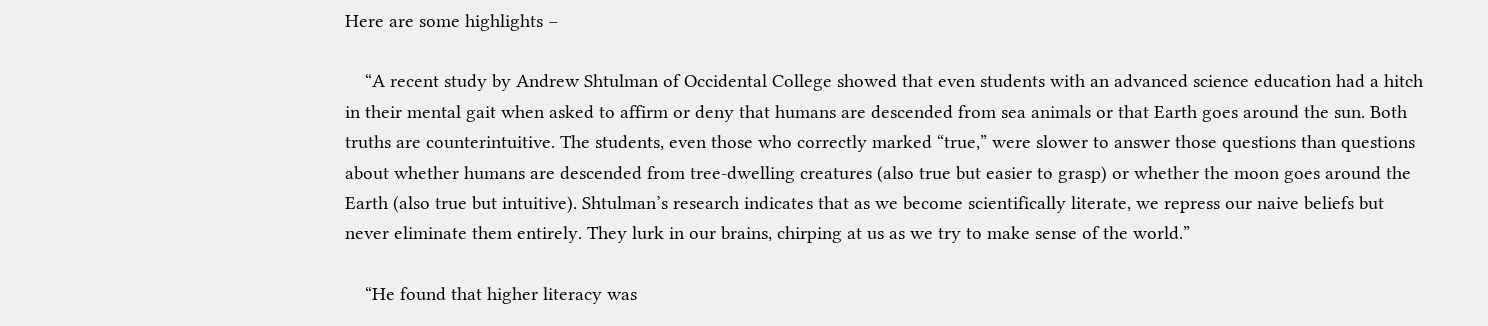Here are some highlights –

    “A recent study by Andrew Shtulman of Occidental College showed that even students with an advanced science education had a hitch in their mental gait when asked to affirm or deny that humans are descended from sea animals or that Earth goes around the sun. Both truths are counterintuitive. The students, even those who correctly marked “true,” were slower to answer those questions than questions about whether humans are descended from tree-dwelling creatures (also true but easier to grasp) or whether the moon goes around the Earth (also true but intuitive). Shtulman’s research indicates that as we become scientifically literate, we repress our naive beliefs but never eliminate them entirely. They lurk in our brains, chirping at us as we try to make sense of the world.”

    “He found that higher literacy was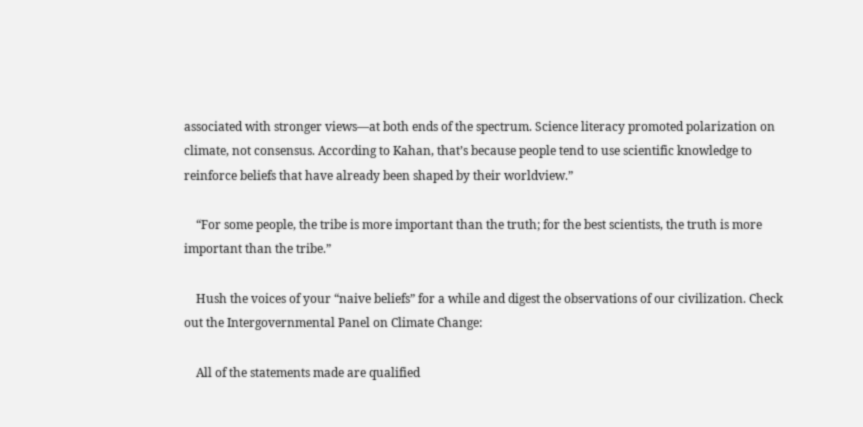associated with stronger views—at both ends of the spectrum. Science literacy promoted polarization on climate, not consensus. According to Kahan, that’s because people tend to use scientific knowledge to reinforce beliefs that have already been shaped by their worldview.”

    “For some people, the tribe is more important than the truth; for the best scientists, the truth is more important than the tribe.”

    Hush the voices of your “naive beliefs” for a while and digest the observations of our civilization. Check out the Intergovernmental Panel on Climate Change:

    All of the statements made are qualified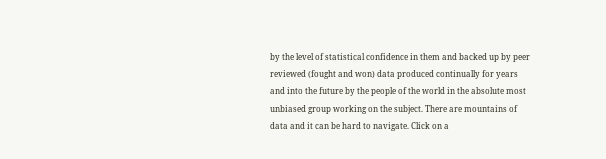by the level of statistical confidence in them and backed up by peer reviewed (fought and won) data produced continually for years and into the future by the people of the world in the absolute most unbiased group working on the subject. There are mountains of data and it can be hard to navigate. Click on a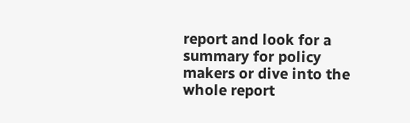report and look for a summary for policy makers or dive into the whole report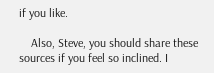if you like.

    Also, Steve, you should share these sources if you feel so inclined. I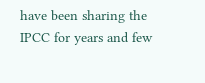have been sharing the IPCC for years and few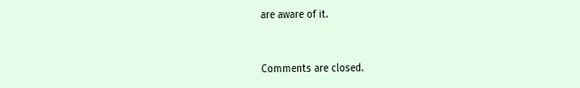are aware of it.


Comments are closed.